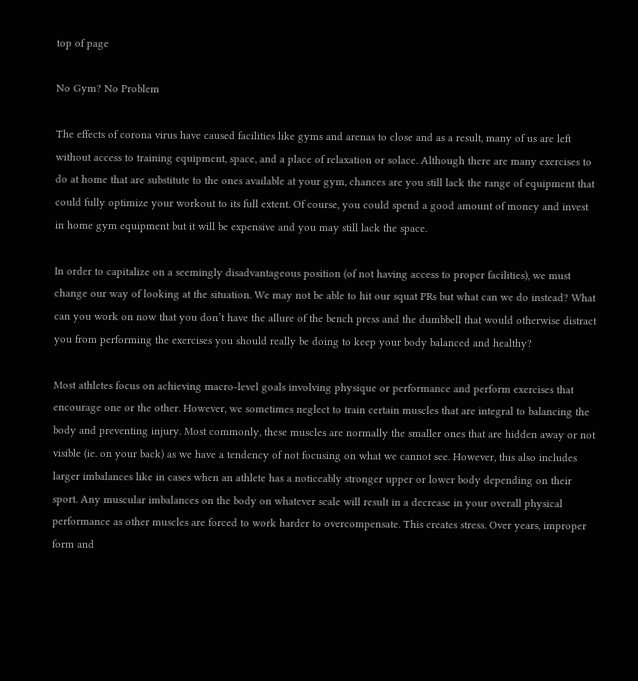top of page

No Gym? No Problem

The effects of corona virus have caused facilities like gyms and arenas to close and as a result, many of us are left without access to training equipment, space, and a place of relaxation or solace. Although there are many exercises to do at home that are substitute to the ones available at your gym, chances are you still lack the range of equipment that could fully optimize your workout to its full extent. Of course, you could spend a good amount of money and invest in home gym equipment but it will be expensive and you may still lack the space.

In order to capitalize on a seemingly disadvantageous position (of not having access to proper facilities), we must change our way of looking at the situation. We may not be able to hit our squat PRs but what can we do instead? What can you work on now that you don’t have the allure of the bench press and the dumbbell that would otherwise distract you from performing the exercises you should really be doing to keep your body balanced and healthy?

Most athletes focus on achieving macro-level goals involving physique or performance and perform exercises that encourage one or the other. However, we sometimes neglect to train certain muscles that are integral to balancing the body and preventing injury. Most commonly, these muscles are normally the smaller ones that are hidden away or not visible (ie. on your back) as we have a tendency of not focusing on what we cannot see. However, this also includes larger imbalances like in cases when an athlete has a noticeably stronger upper or lower body depending on their sport. Any muscular imbalances on the body on whatever scale will result in a decrease in your overall physical performance as other muscles are forced to work harder to overcompensate. This creates stress. Over years, improper form and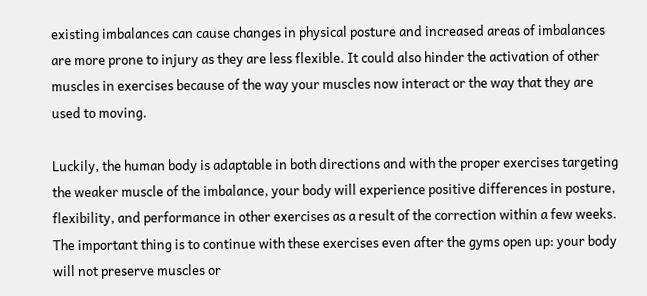existing imbalances can cause changes in physical posture and increased areas of imbalances are more prone to injury as they are less flexible. It could also hinder the activation of other muscles in exercises because of the way your muscles now interact or the way that they are used to moving.

Luckily, the human body is adaptable in both directions and with the proper exercises targeting the weaker muscle of the imbalance, your body will experience positive differences in posture, flexibility, and performance in other exercises as a result of the correction within a few weeks. The important thing is to continue with these exercises even after the gyms open up: your body will not preserve muscles or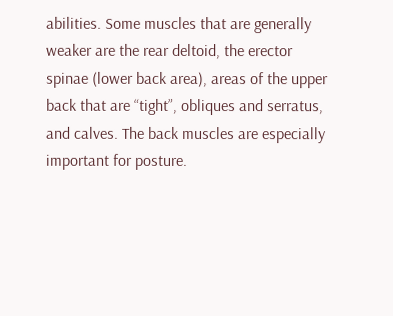abilities. Some muscles that are generally weaker are the rear deltoid, the erector spinae (lower back area), areas of the upper back that are “tight”, obliques and serratus, and calves. The back muscles are especially important for posture.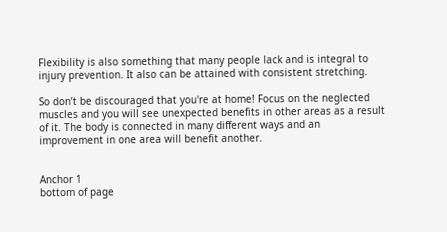Flexibility is also something that many people lack and is integral to injury prevention. It also can be attained with consistent stretching.

So don’t be discouraged that you're at home! Focus on the neglected muscles and you will see unexpected benefits in other areas as a result of it. The body is connected in many different ways and an improvement in one area will benefit another.


Anchor 1
bottom of page